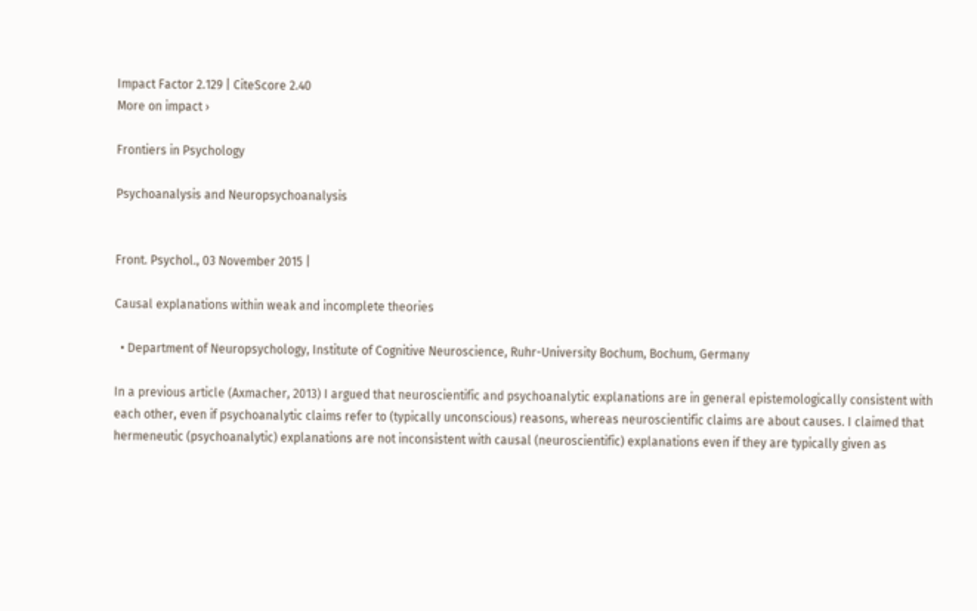Impact Factor 2.129 | CiteScore 2.40
More on impact ›

Frontiers in Psychology

Psychoanalysis and Neuropsychoanalysis


Front. Psychol., 03 November 2015 |

Causal explanations within weak and incomplete theories

  • Department of Neuropsychology, Institute of Cognitive Neuroscience, Ruhr-University Bochum, Bochum, Germany

In a previous article (Axmacher, 2013) I argued that neuroscientific and psychoanalytic explanations are in general epistemologically consistent with each other, even if psychoanalytic claims refer to (typically unconscious) reasons, whereas neuroscientific claims are about causes. I claimed that hermeneutic (psychoanalytic) explanations are not inconsistent with causal (neuroscientific) explanations even if they are typically given as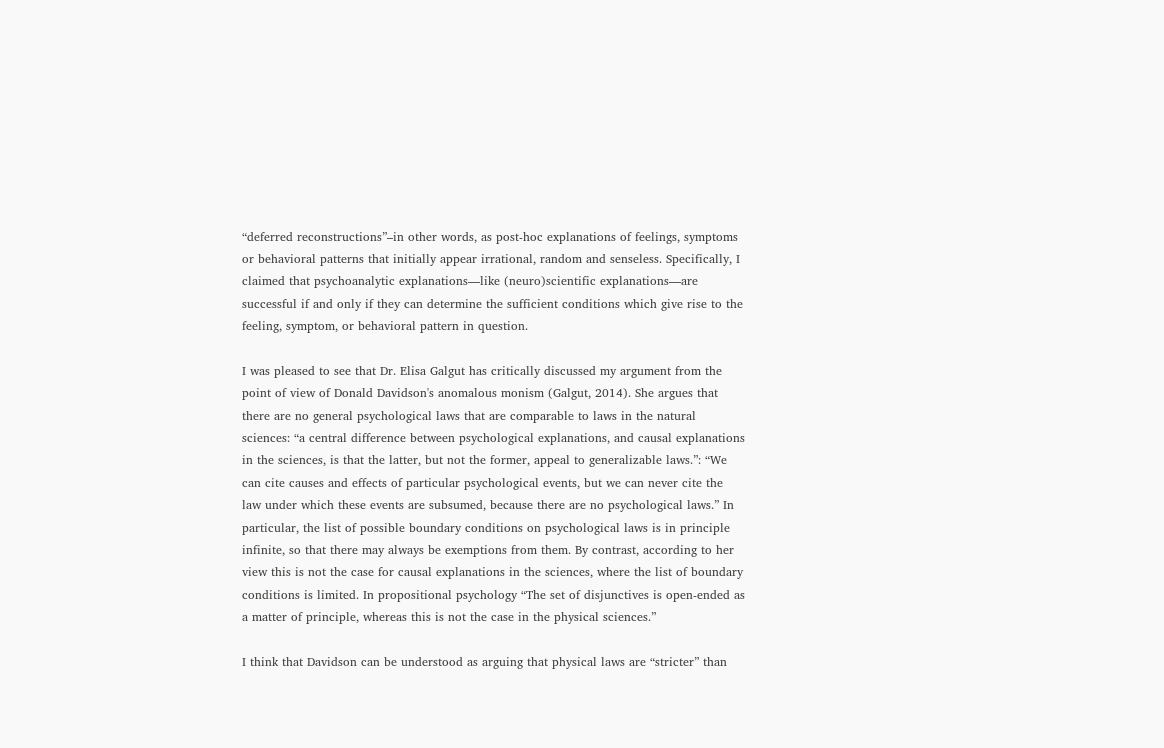“deferred reconstructions”–in other words, as post-hoc explanations of feelings, symptoms or behavioral patterns that initially appear irrational, random and senseless. Specifically, I claimed that psychoanalytic explanations—like (neuro)scientific explanations—are successful if and only if they can determine the sufficient conditions which give rise to the feeling, symptom, or behavioral pattern in question.

I was pleased to see that Dr. Elisa Galgut has critically discussed my argument from the point of view of Donald Davidson's anomalous monism (Galgut, 2014). She argues that there are no general psychological laws that are comparable to laws in the natural sciences: “a central difference between psychological explanations, and causal explanations in the sciences, is that the latter, but not the former, appeal to generalizable laws.”: “We can cite causes and effects of particular psychological events, but we can never cite the law under which these events are subsumed, because there are no psychological laws.” In particular, the list of possible boundary conditions on psychological laws is in principle infinite, so that there may always be exemptions from them. By contrast, according to her view this is not the case for causal explanations in the sciences, where the list of boundary conditions is limited. In propositional psychology “The set of disjunctives is open-ended as a matter of principle, whereas this is not the case in the physical sciences.”

I think that Davidson can be understood as arguing that physical laws are “stricter” than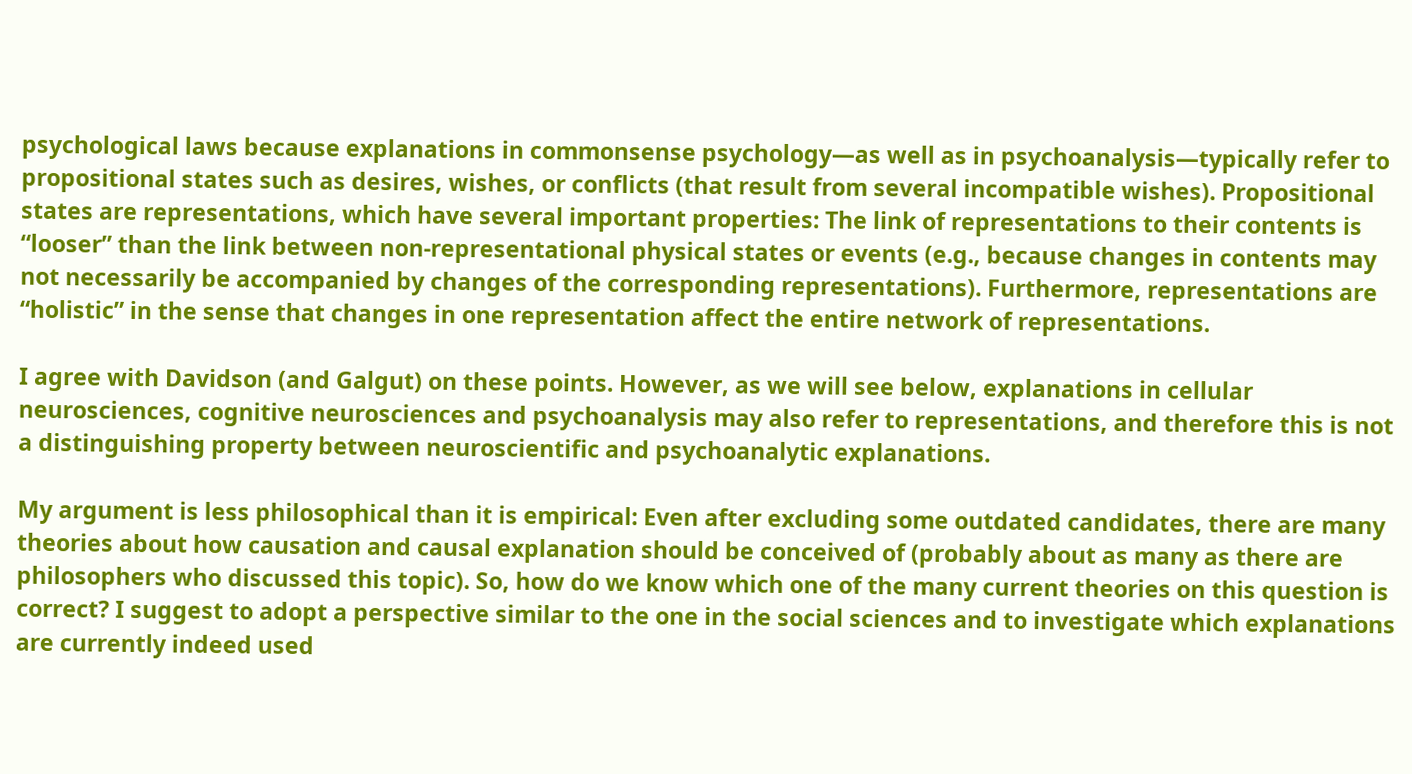psychological laws because explanations in commonsense psychology—as well as in psychoanalysis—typically refer to propositional states such as desires, wishes, or conflicts (that result from several incompatible wishes). Propositional states are representations, which have several important properties: The link of representations to their contents is “looser” than the link between non-representational physical states or events (e.g., because changes in contents may not necessarily be accompanied by changes of the corresponding representations). Furthermore, representations are “holistic” in the sense that changes in one representation affect the entire network of representations.

I agree with Davidson (and Galgut) on these points. However, as we will see below, explanations in cellular neurosciences, cognitive neurosciences and psychoanalysis may also refer to representations, and therefore this is not a distinguishing property between neuroscientific and psychoanalytic explanations.

My argument is less philosophical than it is empirical: Even after excluding some outdated candidates, there are many theories about how causation and causal explanation should be conceived of (probably about as many as there are philosophers who discussed this topic). So, how do we know which one of the many current theories on this question is correct? I suggest to adopt a perspective similar to the one in the social sciences and to investigate which explanations are currently indeed used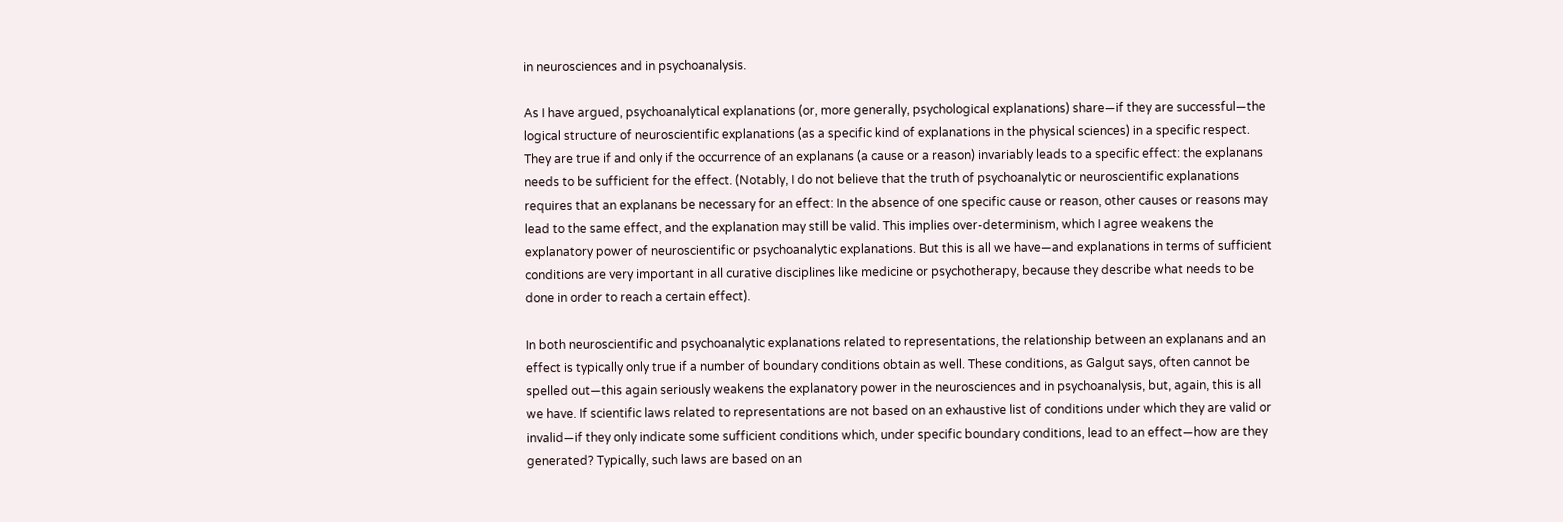in neurosciences and in psychoanalysis.

As I have argued, psychoanalytical explanations (or, more generally, psychological explanations) share—if they are successful—the logical structure of neuroscientific explanations (as a specific kind of explanations in the physical sciences) in a specific respect. They are true if and only if the occurrence of an explanans (a cause or a reason) invariably leads to a specific effect: the explanans needs to be sufficient for the effect. (Notably, I do not believe that the truth of psychoanalytic or neuroscientific explanations requires that an explanans be necessary for an effect: In the absence of one specific cause or reason, other causes or reasons may lead to the same effect, and the explanation may still be valid. This implies over-determinism, which I agree weakens the explanatory power of neuroscientific or psychoanalytic explanations. But this is all we have—and explanations in terms of sufficient conditions are very important in all curative disciplines like medicine or psychotherapy, because they describe what needs to be done in order to reach a certain effect).

In both neuroscientific and psychoanalytic explanations related to representations, the relationship between an explanans and an effect is typically only true if a number of boundary conditions obtain as well. These conditions, as Galgut says, often cannot be spelled out—this again seriously weakens the explanatory power in the neurosciences and in psychoanalysis, but, again, this is all we have. If scientific laws related to representations are not based on an exhaustive list of conditions under which they are valid or invalid—if they only indicate some sufficient conditions which, under specific boundary conditions, lead to an effect—how are they generated? Typically, such laws are based on an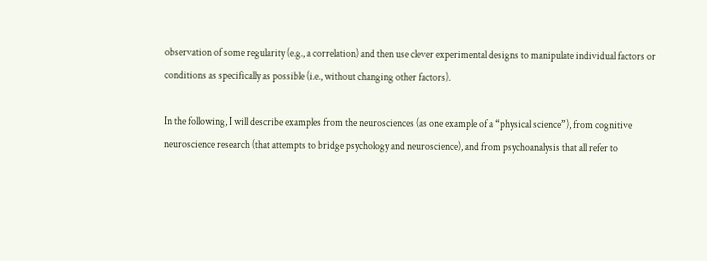observation of some regularity (e.g., a correlation) and then use clever experimental designs to manipulate individual factors or conditions as specifically as possible (i.e., without changing other factors).

In the following, I will describe examples from the neurosciences (as one example of a “physical science”), from cognitive neuroscience research (that attempts to bridge psychology and neuroscience), and from psychoanalysis that all refer to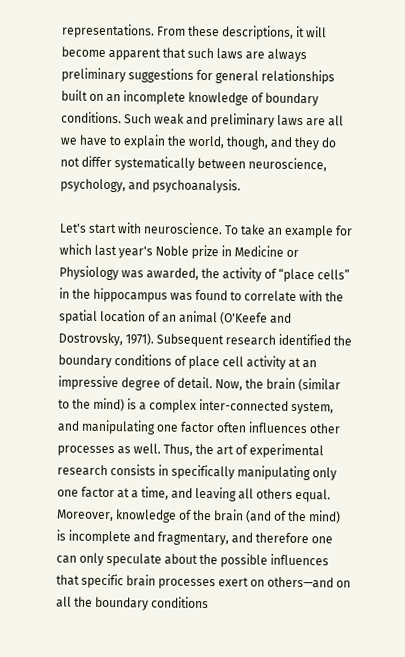representations. From these descriptions, it will become apparent that such laws are always preliminary suggestions for general relationships built on an incomplete knowledge of boundary conditions. Such weak and preliminary laws are all we have to explain the world, though, and they do not differ systematically between neuroscience, psychology, and psychoanalysis.

Let's start with neuroscience. To take an example for which last year's Noble prize in Medicine or Physiology was awarded, the activity of “place cells” in the hippocampus was found to correlate with the spatial location of an animal (O'Keefe and Dostrovsky, 1971). Subsequent research identified the boundary conditions of place cell activity at an impressive degree of detail. Now, the brain (similar to the mind) is a complex inter-connected system, and manipulating one factor often influences other processes as well. Thus, the art of experimental research consists in specifically manipulating only one factor at a time, and leaving all others equal. Moreover, knowledge of the brain (and of the mind) is incomplete and fragmentary, and therefore one can only speculate about the possible influences that specific brain processes exert on others—and on all the boundary conditions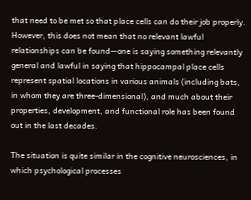that need to be met so that place cells can do their job properly. However, this does not mean that no relevant lawful relationships can be found—one is saying something relevantly general and lawful in saying that hippocampal place cells represent spatial locations in various animals (including bats, in whom they are three-dimensional), and much about their properties, development, and functional role has been found out in the last decades.

The situation is quite similar in the cognitive neurosciences, in which psychological processes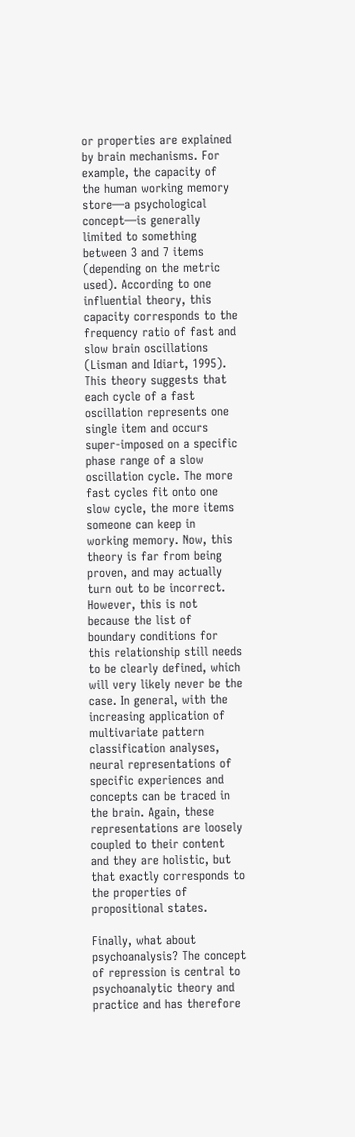or properties are explained by brain mechanisms. For example, the capacity of the human working memory store—a psychological concept—is generally limited to something between 3 and 7 items (depending on the metric used). According to one influential theory, this capacity corresponds to the frequency ratio of fast and slow brain oscillations (Lisman and Idiart, 1995). This theory suggests that each cycle of a fast oscillation represents one single item and occurs super-imposed on a specific phase range of a slow oscillation cycle. The more fast cycles fit onto one slow cycle, the more items someone can keep in working memory. Now, this theory is far from being proven, and may actually turn out to be incorrect. However, this is not because the list of boundary conditions for this relationship still needs to be clearly defined, which will very likely never be the case. In general, with the increasing application of multivariate pattern classification analyses, neural representations of specific experiences and concepts can be traced in the brain. Again, these representations are loosely coupled to their content and they are holistic, but that exactly corresponds to the properties of propositional states.

Finally, what about psychoanalysis? The concept of repression is central to psychoanalytic theory and practice and has therefore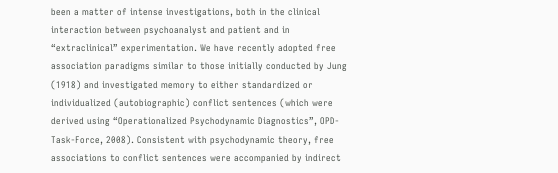been a matter of intense investigations, both in the clinical interaction between psychoanalyst and patient and in “extraclinical” experimentation. We have recently adopted free association paradigms similar to those initially conducted by Jung (1918) and investigated memory to either standardized or individualized (autobiographic) conflict sentences (which were derived using “Operationalized Psychodynamic Diagnostics”, OPD-Task-Force, 2008). Consistent with psychodynamic theory, free associations to conflict sentences were accompanied by indirect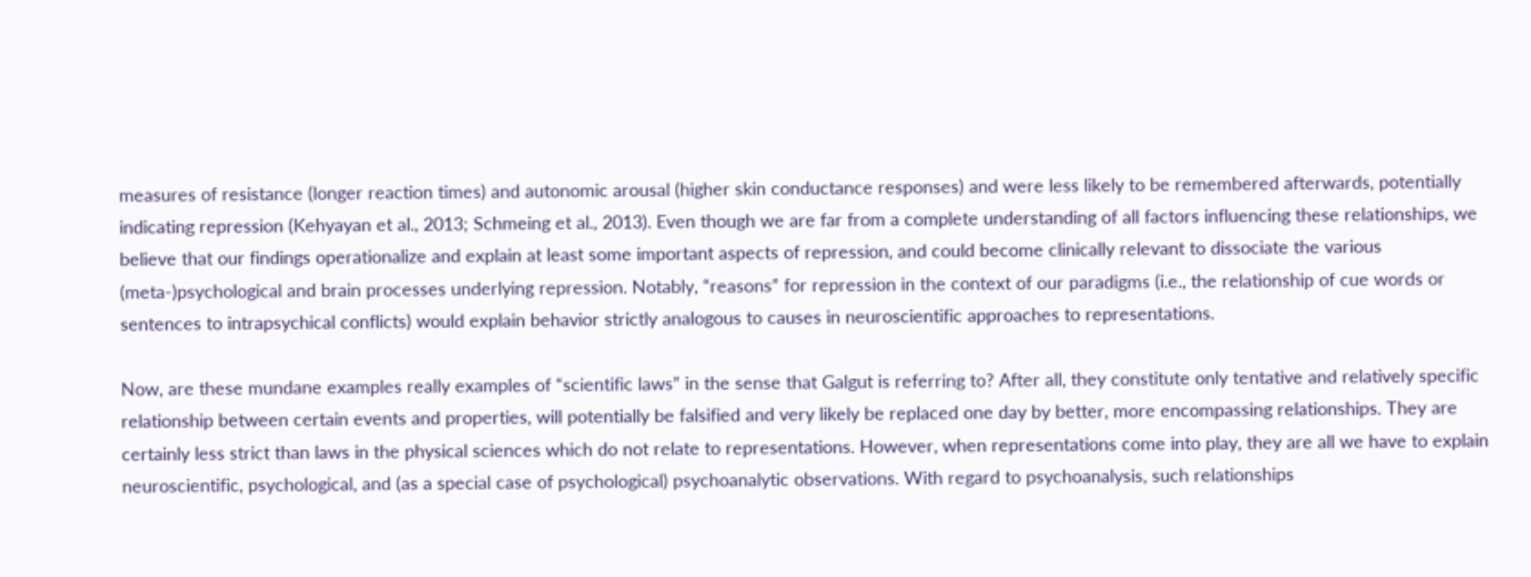measures of resistance (longer reaction times) and autonomic arousal (higher skin conductance responses) and were less likely to be remembered afterwards, potentially indicating repression (Kehyayan et al., 2013; Schmeing et al., 2013). Even though we are far from a complete understanding of all factors influencing these relationships, we believe that our findings operationalize and explain at least some important aspects of repression, and could become clinically relevant to dissociate the various (meta-)psychological and brain processes underlying repression. Notably, “reasons” for repression in the context of our paradigms (i.e., the relationship of cue words or sentences to intrapsychical conflicts) would explain behavior strictly analogous to causes in neuroscientific approaches to representations.

Now, are these mundane examples really examples of “scientific laws” in the sense that Galgut is referring to? After all, they constitute only tentative and relatively specific relationship between certain events and properties, will potentially be falsified and very likely be replaced one day by better, more encompassing relationships. They are certainly less strict than laws in the physical sciences which do not relate to representations. However, when representations come into play, they are all we have to explain neuroscientific, psychological, and (as a special case of psychological) psychoanalytic observations. With regard to psychoanalysis, such relationships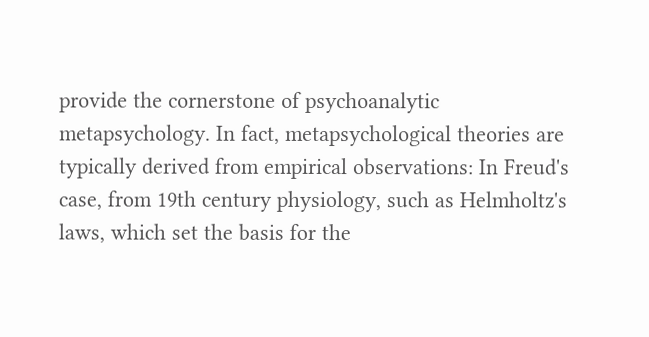provide the cornerstone of psychoanalytic metapsychology. In fact, metapsychological theories are typically derived from empirical observations: In Freud's case, from 19th century physiology, such as Helmholtz's laws, which set the basis for the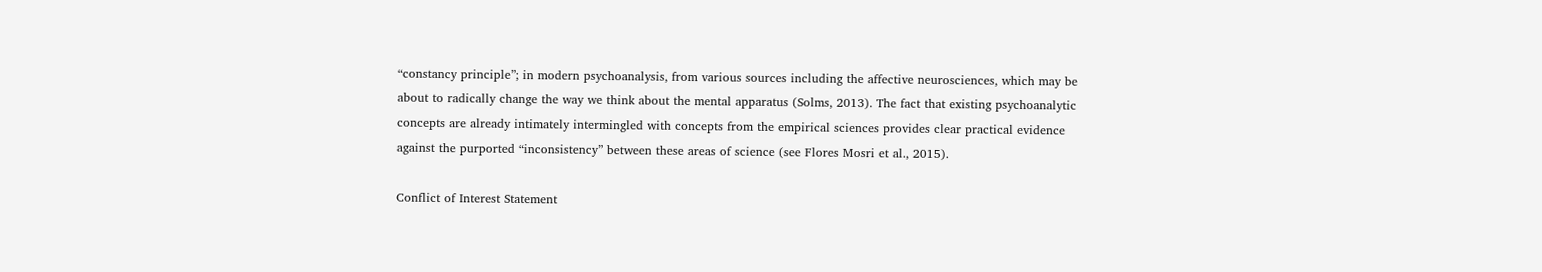“constancy principle”; in modern psychoanalysis, from various sources including the affective neurosciences, which may be about to radically change the way we think about the mental apparatus (Solms, 2013). The fact that existing psychoanalytic concepts are already intimately intermingled with concepts from the empirical sciences provides clear practical evidence against the purported “inconsistency” between these areas of science (see Flores Mosri et al., 2015).

Conflict of Interest Statement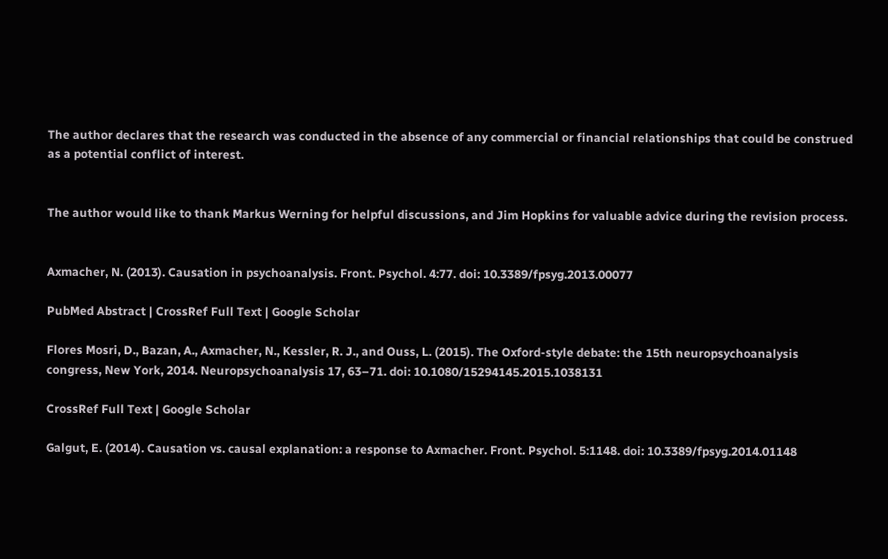The author declares that the research was conducted in the absence of any commercial or financial relationships that could be construed as a potential conflict of interest.


The author would like to thank Markus Werning for helpful discussions, and Jim Hopkins for valuable advice during the revision process.


Axmacher, N. (2013). Causation in psychoanalysis. Front. Psychol. 4:77. doi: 10.3389/fpsyg.2013.00077

PubMed Abstract | CrossRef Full Text | Google Scholar

Flores Mosri, D., Bazan, A., Axmacher, N., Kessler, R. J., and Ouss, L. (2015). The Oxford-style debate: the 15th neuropsychoanalysis congress, New York, 2014. Neuropsychoanalysis 17, 63–71. doi: 10.1080/15294145.2015.1038131

CrossRef Full Text | Google Scholar

Galgut, E. (2014). Causation vs. causal explanation: a response to Axmacher. Front. Psychol. 5:1148. doi: 10.3389/fpsyg.2014.01148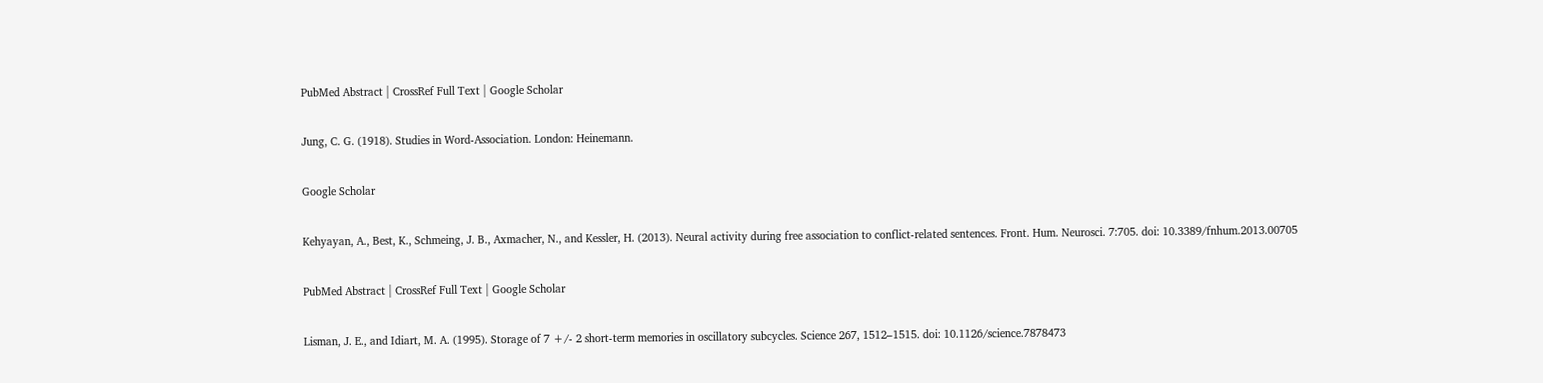PubMed Abstract | CrossRef Full Text | Google Scholar

Jung, C. G. (1918). Studies in Word-Association. London: Heinemann.

Google Scholar

Kehyayan, A., Best, K., Schmeing, J. B., Axmacher, N., and Kessler, H. (2013). Neural activity during free association to conflict-related sentences. Front. Hum. Neurosci. 7:705. doi: 10.3389/fnhum.2013.00705

PubMed Abstract | CrossRef Full Text | Google Scholar

Lisman, J. E., and Idiart, M. A. (1995). Storage of 7 +/- 2 short-term memories in oscillatory subcycles. Science 267, 1512–1515. doi: 10.1126/science.7878473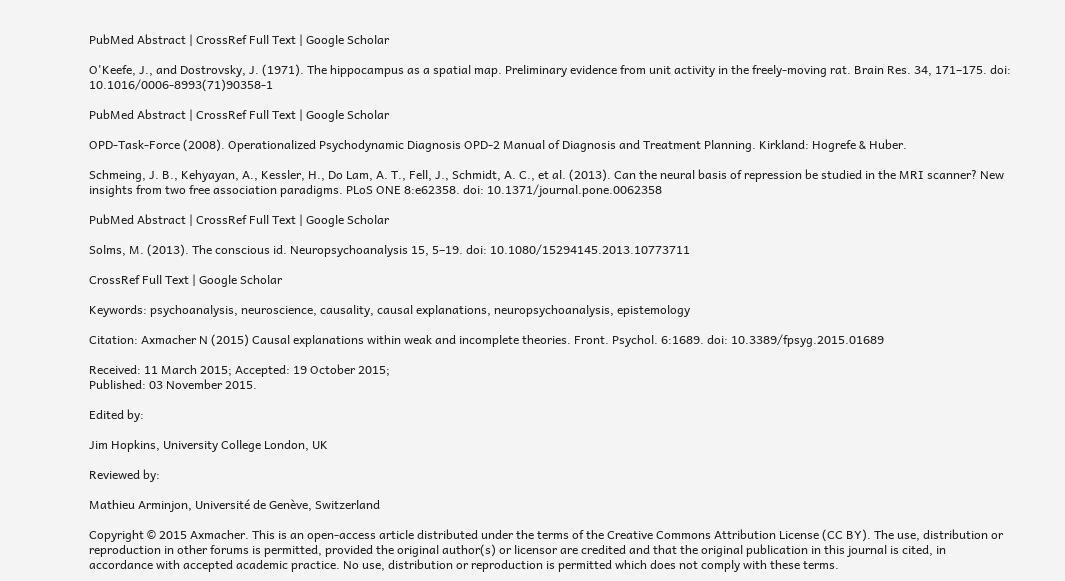PubMed Abstract | CrossRef Full Text | Google Scholar

O'Keefe, J., and Dostrovsky, J. (1971). The hippocampus as a spatial map. Preliminary evidence from unit activity in the freely-moving rat. Brain Res. 34, 171–175. doi: 10.1016/0006-8993(71)90358-1

PubMed Abstract | CrossRef Full Text | Google Scholar

OPD-Task-Force (2008). Operationalized Psychodynamic Diagnosis OPD-2 Manual of Diagnosis and Treatment Planning. Kirkland: Hogrefe & Huber.

Schmeing, J. B., Kehyayan, A., Kessler, H., Do Lam, A. T., Fell, J., Schmidt, A. C., et al. (2013). Can the neural basis of repression be studied in the MRI scanner? New insights from two free association paradigms. PLoS ONE 8:e62358. doi: 10.1371/journal.pone.0062358

PubMed Abstract | CrossRef Full Text | Google Scholar

Solms, M. (2013). The conscious id. Neuropsychoanalysis 15, 5–19. doi: 10.1080/15294145.2013.10773711

CrossRef Full Text | Google Scholar

Keywords: psychoanalysis, neuroscience, causality, causal explanations, neuropsychoanalysis, epistemology

Citation: Axmacher N (2015) Causal explanations within weak and incomplete theories. Front. Psychol. 6:1689. doi: 10.3389/fpsyg.2015.01689

Received: 11 March 2015; Accepted: 19 October 2015;
Published: 03 November 2015.

Edited by:

Jim Hopkins, University College London, UK

Reviewed by:

Mathieu Arminjon, Université de Genève, Switzerland

Copyright © 2015 Axmacher. This is an open-access article distributed under the terms of the Creative Commons Attribution License (CC BY). The use, distribution or reproduction in other forums is permitted, provided the original author(s) or licensor are credited and that the original publication in this journal is cited, in accordance with accepted academic practice. No use, distribution or reproduction is permitted which does not comply with these terms.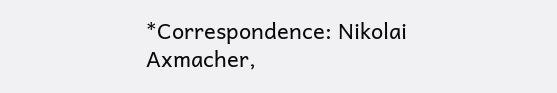*Correspondence: Nikolai Axmacher,